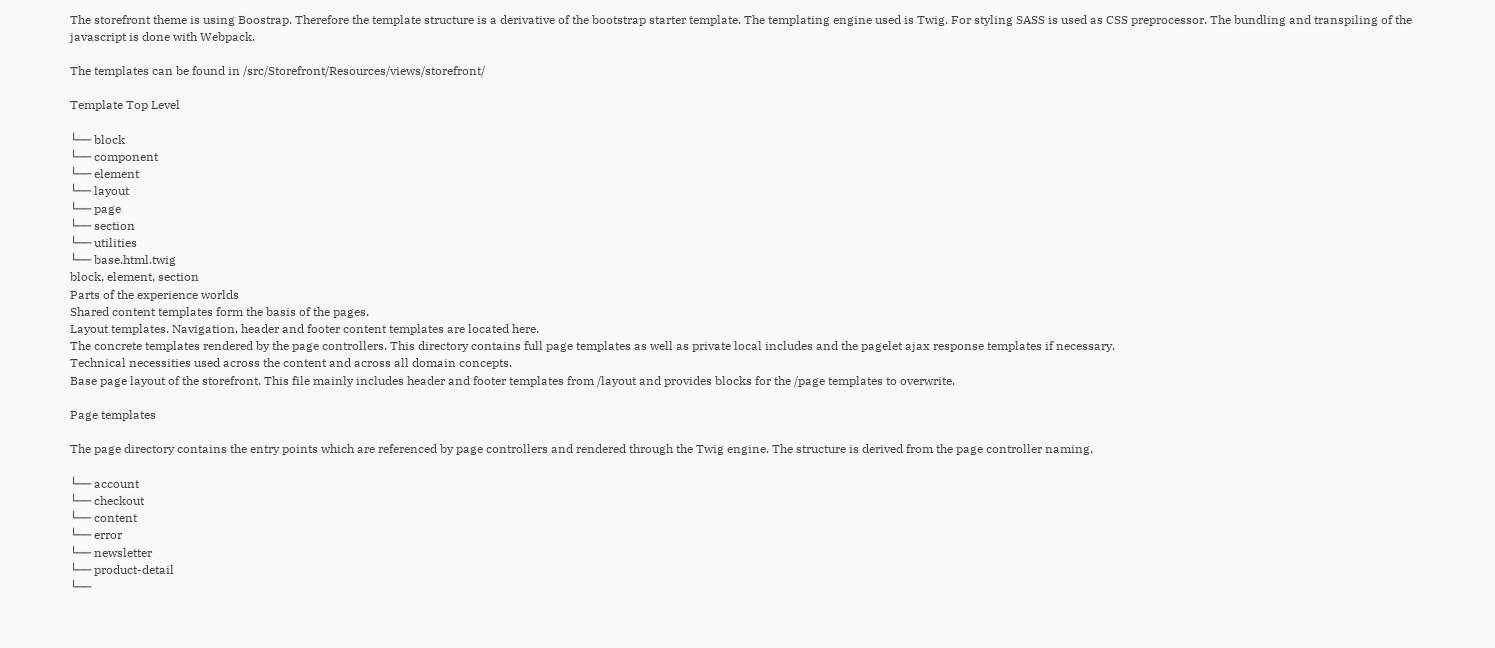The storefront theme is using Boostrap. Therefore the template structure is a derivative of the bootstrap starter template. The templating engine used is Twig. For styling SASS is used as CSS preprocessor. The bundling and transpiling of the javascript is done with Webpack.

The templates can be found in /src/Storefront/Resources/views/storefront/

Template Top Level

└── block
└── component
└── element
└── layout
└── page
└── section
└── utilities
└── base.html.twig
block, element, section
Parts of the experience worlds
Shared content templates form the basis of the pages.
Layout templates. Navigation, header and footer content templates are located here.
The concrete templates rendered by the page controllers. This directory contains full page templates as well as private local includes and the pagelet ajax response templates if necessary.
Technical necessities used across the content and across all domain concepts.
Base page layout of the storefront. This file mainly includes header and footer templates from /layout and provides blocks for the /page templates to overwrite.

Page templates

The page directory contains the entry points which are referenced by page controllers and rendered through the Twig engine. The structure is derived from the page controller naming.

└── account
└── checkout
└── content
└── error
└── newsletter
└── product-detail
└──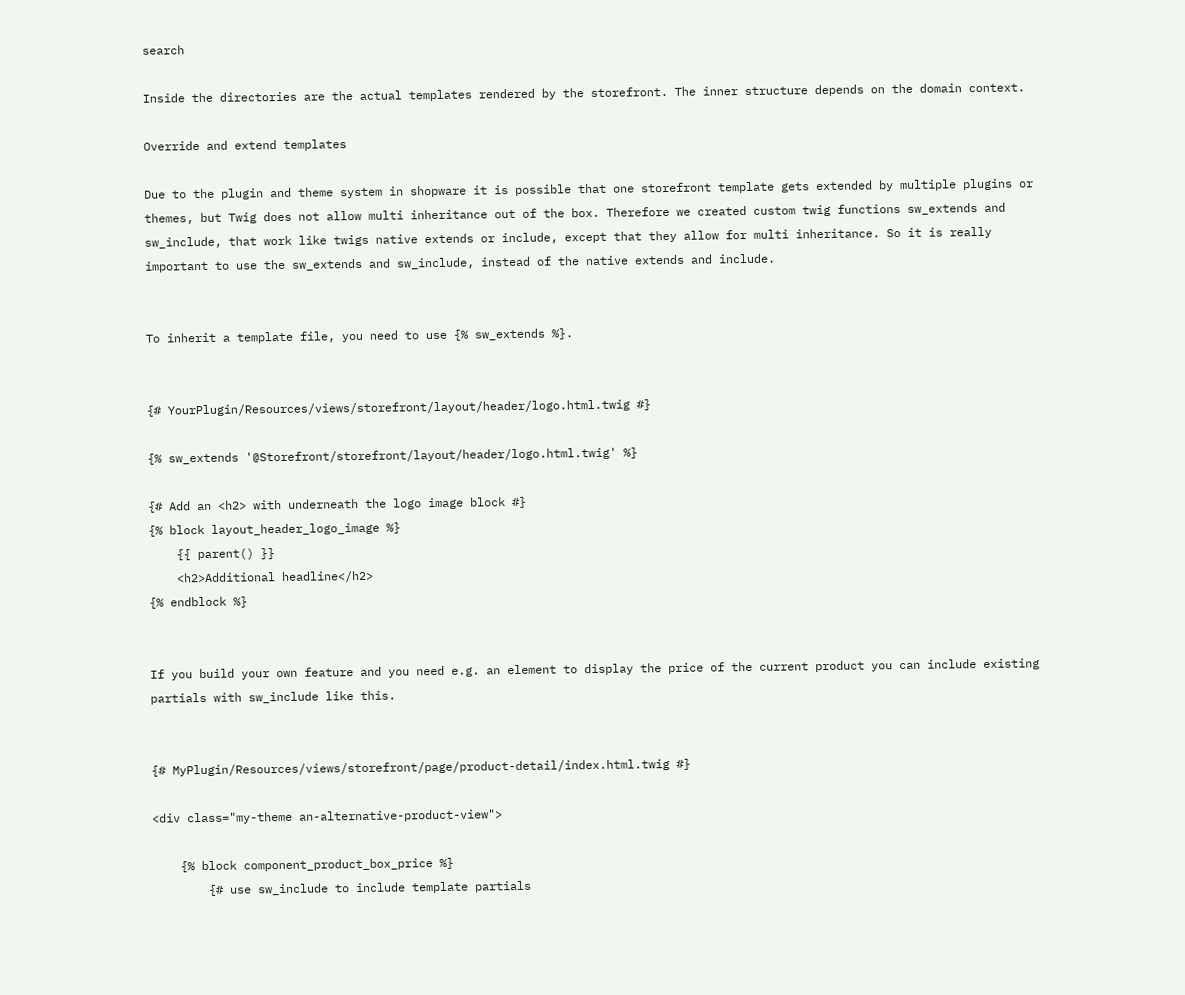search

Inside the directories are the actual templates rendered by the storefront. The inner structure depends on the domain context.

Override and extend templates

Due to the plugin and theme system in shopware it is possible that one storefront template gets extended by multiple plugins or themes, but Twig does not allow multi inheritance out of the box. Therefore we created custom twig functions sw_extends and sw_include, that work like twigs native extends or include, except that they allow for multi inheritance. So it is really important to use the sw_extends and sw_include, instead of the native extends and include.


To inherit a template file, you need to use {% sw_extends %}.


{# YourPlugin/Resources/views/storefront/layout/header/logo.html.twig #}

{% sw_extends '@Storefront/storefront/layout/header/logo.html.twig' %}

{# Add an <h2> with underneath the logo image block #}
{% block layout_header_logo_image %}
    {{ parent() }}
    <h2>Additional headline</h2>
{% endblock %}


If you build your own feature and you need e.g. an element to display the price of the current product you can include existing partials with sw_include like this.


{# MyPlugin/Resources/views/storefront/page/product-detail/index.html.twig #}

<div class="my-theme an-alternative-product-view">

    {% block component_product_box_price %}
        {# use sw_include to include template partials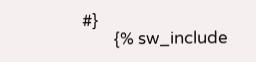#}
        {% sw_include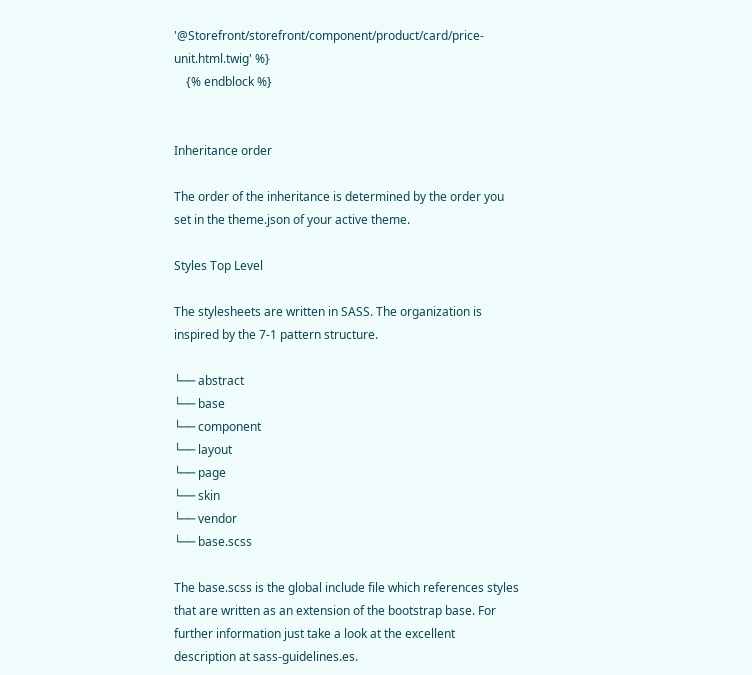'@Storefront/storefront/component/product/card/price-unit.html.twig' %}
    {% endblock %}


Inheritance order

The order of the inheritance is determined by the order you set in the theme.json of your active theme.

Styles Top Level

The stylesheets are written in SASS. The organization is inspired by the 7-1 pattern structure.

└── abstract
└── base
└── component
└── layout
└── page
└── skin
└── vendor
└── base.scss

The base.scss is the global include file which references styles that are written as an extension of the bootstrap base. For further information just take a look at the excellent description at sass-guidelines.es.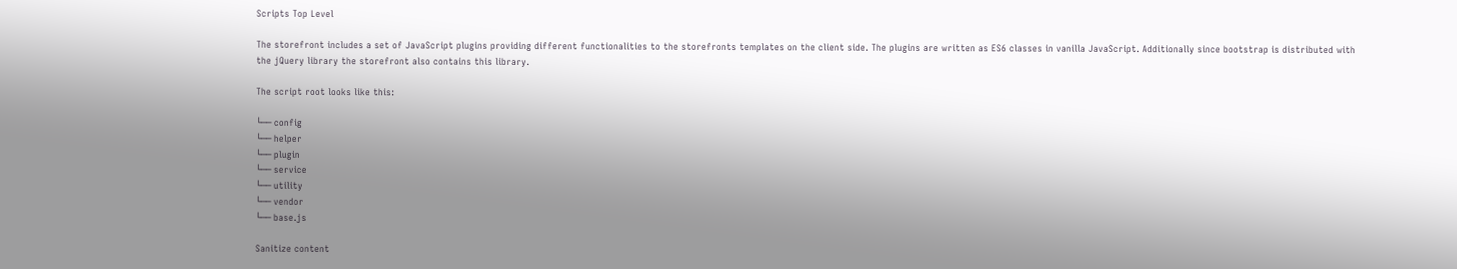Scripts Top Level

The storefront includes a set of JavaScript plugins providing different functionalities to the storefronts templates on the client side. The plugins are written as ES6 classes in vanilla JavaScript. Additionally since bootstrap is distributed with the jQuery library the storefront also contains this library.

The script root looks like this:

└── config
└── helper
└── plugin
└── service
└── utility
└── vendor
└── base.js

Sanitize content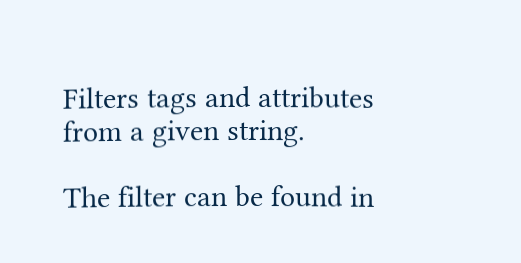Filters tags and attributes from a given string.

The filter can be found in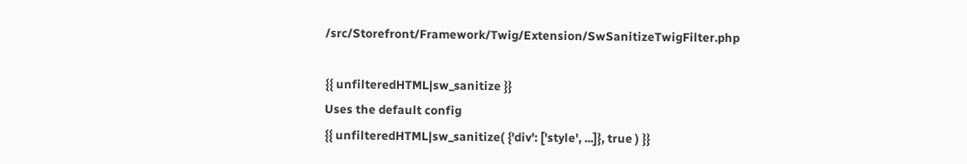/src/Storefront/Framework/Twig/Extension/SwSanitizeTwigFilter.php

{{ unfilteredHTML|sw_sanitize }}
Uses the default config
{{ unfilteredHTML|sw_sanitize( {'div': ['style', ...]}, true ) }}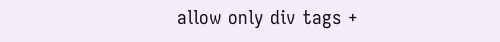allow only div tags +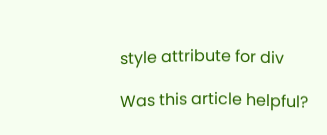style attribute for div

Was this article helpful?